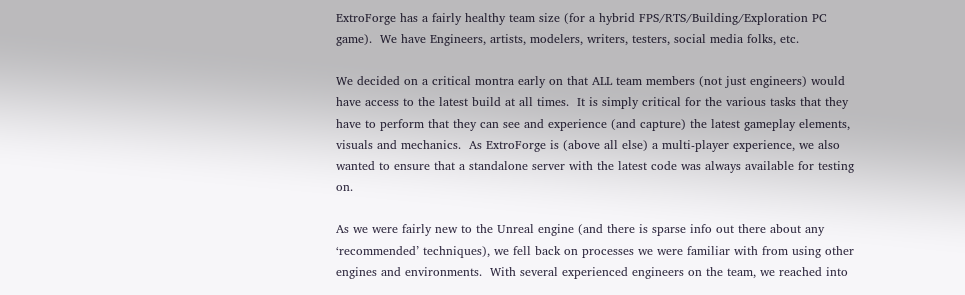ExtroForge has a fairly healthy team size (for a hybrid FPS/RTS/Building/Exploration PC game).  We have Engineers, artists, modelers, writers, testers, social media folks, etc.

We decided on a critical montra early on that ALL team members (not just engineers) would have access to the latest build at all times.  It is simply critical for the various tasks that they have to perform that they can see and experience (and capture) the latest gameplay elements, visuals and mechanics.  As ExtroForge is (above all else) a multi-player experience, we also wanted to ensure that a standalone server with the latest code was always available for testing on.

As we were fairly new to the Unreal engine (and there is sparse info out there about any ‘recommended’ techniques), we fell back on processes we were familiar with from using other engines and environments.  With several experienced engineers on the team, we reached into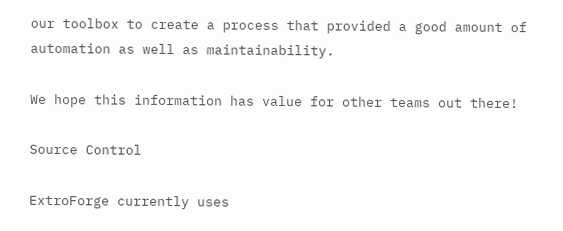our toolbox to create a process that provided a good amount of automation as well as maintainability.

We hope this information has value for other teams out there!

Source Control

ExtroForge currently uses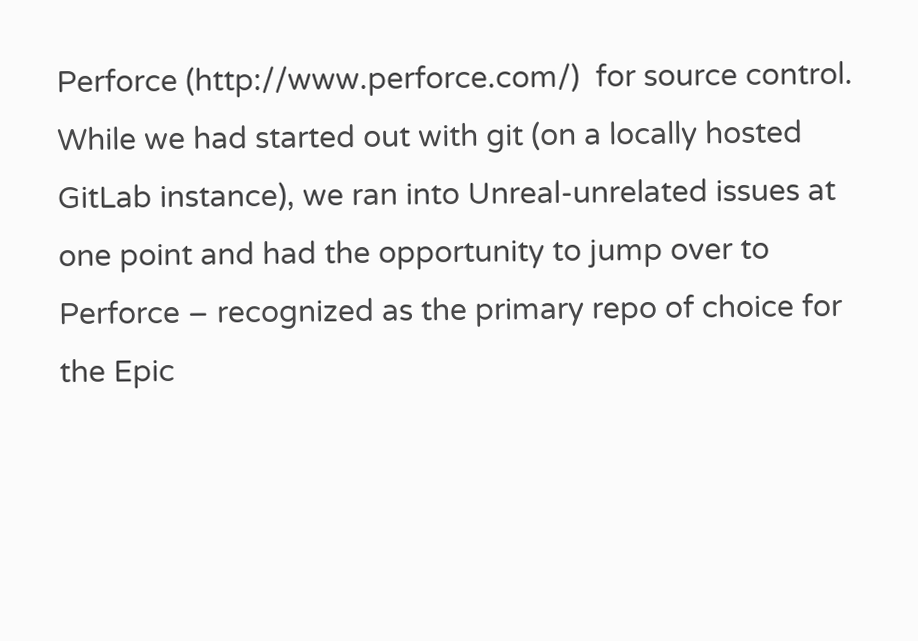Perforce (http://www.perforce.com/)  for source control.  While we had started out with git (on a locally hosted GitLab instance), we ran into Unreal-unrelated issues at one point and had the opportunity to jump over to Perforce – recognized as the primary repo of choice for the Epic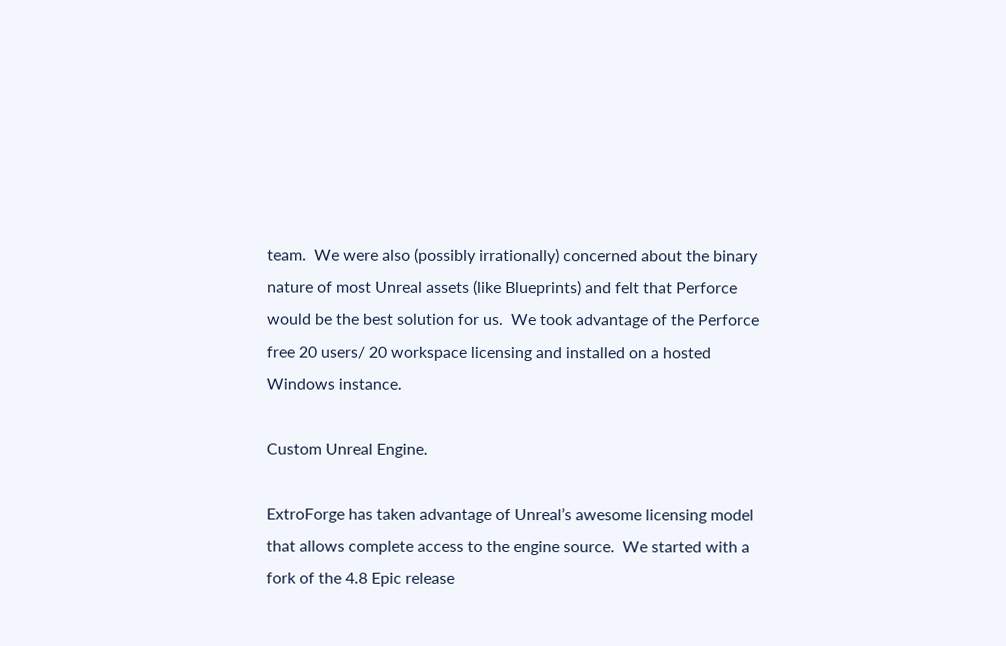team.  We were also (possibly irrationally) concerned about the binary nature of most Unreal assets (like Blueprints) and felt that Perforce would be the best solution for us.  We took advantage of the Perforce free 20 users/ 20 workspace licensing and installed on a hosted Windows instance.

Custom Unreal Engine.

ExtroForge has taken advantage of Unreal’s awesome licensing model that allows complete access to the engine source.  We started with a fork of the 4.8 Epic release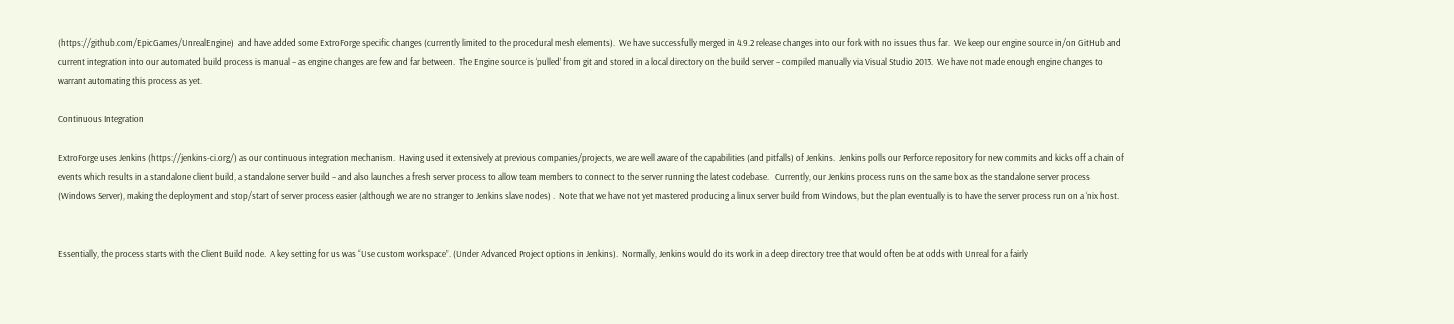(https://github.com/EpicGames/UnrealEngine)  and have added some ExtroForge specific changes (currently limited to the procedural mesh elements).  We have successfully merged in 4.9.2 release changes into our fork with no issues thus far.  We keep our engine source in/on GitHub and current integration into our automated build process is manual – as engine changes are few and far between.  The Engine source is ‘pulled’ from git and stored in a local directory on the build server – compiled manually via Visual Studio 2013.  We have not made enough engine changes to warrant automating this process as yet.

Continuous Integration

ExtroForge uses Jenkins (https://jenkins-ci.org/) as our continuous integration mechanism.  Having used it extensively at previous companies/projects, we are well aware of the capabilities (and pitfalls) of Jenkins.  Jenkins polls our Perforce repository for new commits and kicks off a chain of events which results in a standalone client build, a standalone server build – and also launches a fresh server process to allow team members to connect to the server running the latest codebase.   Currently, our Jenkins process runs on the same box as the standalone server process (Windows Server), making the deployment and stop/start of server process easier (although we are no stranger to Jenkins slave nodes) .  Note that we have not yet mastered producing a linux server build from Windows, but the plan eventually is to have the server process run on a ‘nix host.


Essentially, the process starts with the Client Build node.  A key setting for us was “Use custom workspace”. (Under Advanced Project options in Jenkins).  Normally, Jenkins would do its work in a deep directory tree that would often be at odds with Unreal for a fairly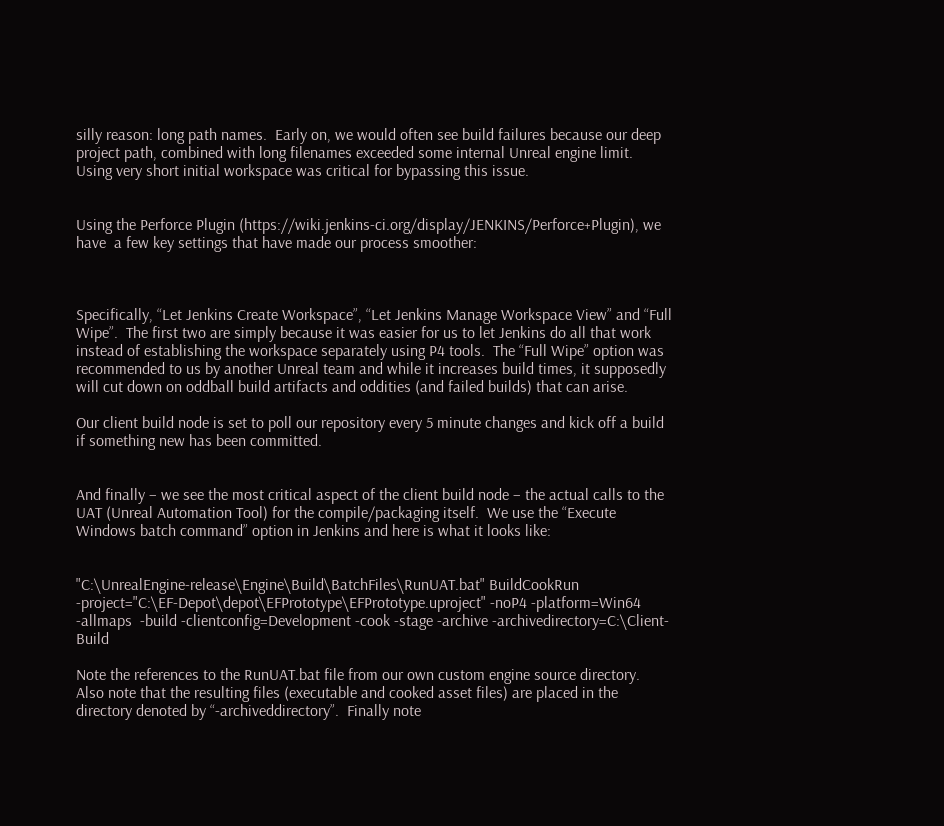silly reason: long path names.  Early on, we would often see build failures because our deep project path, combined with long filenames exceeded some internal Unreal engine limit.  Using very short initial workspace was critical for bypassing this issue.


Using the Perforce Plugin (https://wiki.jenkins-ci.org/display/JENKINS/Perforce+Plugin), we have  a few key settings that have made our process smoother:



Specifically, “Let Jenkins Create Workspace”, “Let Jenkins Manage Workspace View” and “Full Wipe”.  The first two are simply because it was easier for us to let Jenkins do all that work instead of establishing the workspace separately using P4 tools.  The “Full Wipe” option was recommended to us by another Unreal team and while it increases build times, it supposedly will cut down on oddball build artifacts and oddities (and failed builds) that can arise.

Our client build node is set to poll our repository every 5 minute changes and kick off a build if something new has been committed.


And finally – we see the most critical aspect of the client build node – the actual calls to the UAT (Unreal Automation Tool) for the compile/packaging itself.  We use the “Execute Windows batch command” option in Jenkins and here is what it looks like:


"C:\UnrealEngine-release\Engine\Build\BatchFiles\RunUAT.bat" BuildCookRun -project="C:\EF-Depot\depot\EFPrototype\EFPrototype.uproject" -noP4 -platform=Win64 -allmaps  -build -clientconfig=Development -cook -stage -archive -archivedirectory=C:\Client-Build

Note the references to the RunUAT.bat file from our own custom engine source directory.  Also note that the resulting files (executable and cooked asset files) are placed in the directory denoted by “-archiveddirectory”.  Finally note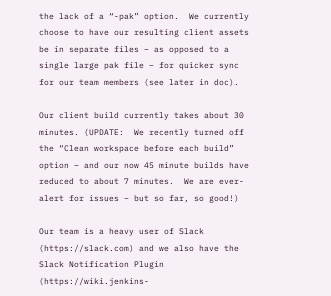the lack of a “-pak” option.  We currently choose to have our resulting client assets be in separate files – as opposed to a single large pak file – for quicker sync for our team members (see later in doc).

Our client build currently takes about 30 minutes. (UPDATE:  We recently turned off the “Clean workspace before each build” option – and our now 45 minute builds have reduced to about 7 minutes.  We are ever-alert for issues – but so far, so good!)

Our team is a heavy user of Slack (https://slack.com) and we also have the Slack Notification Plugin (https://wiki.jenkins-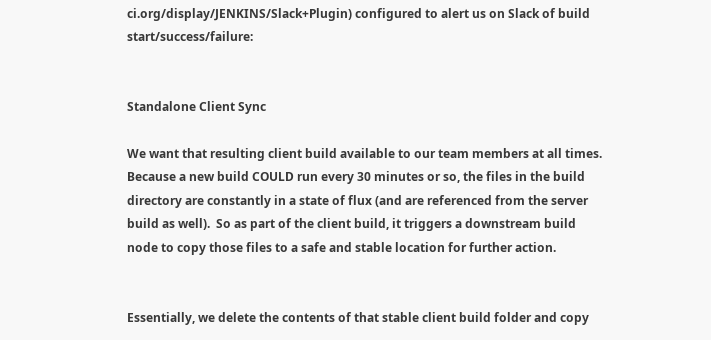ci.org/display/JENKINS/Slack+Plugin) configured to alert us on Slack of build start/success/failure:


Standalone Client Sync

We want that resulting client build available to our team members at all times.  Because a new build COULD run every 30 minutes or so, the files in the build directory are constantly in a state of flux (and are referenced from the server build as well).  So as part of the client build, it triggers a downstream build node to copy those files to a safe and stable location for further action.


Essentially, we delete the contents of that stable client build folder and copy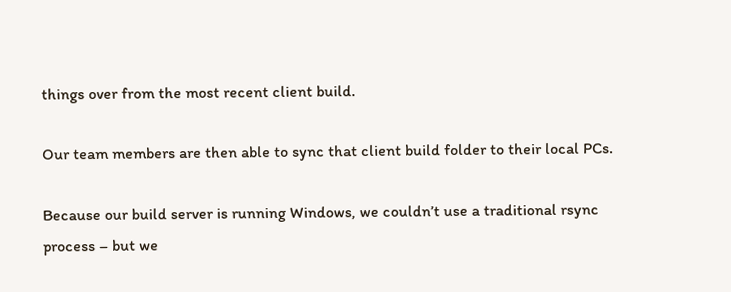things over from the most recent client build.

Our team members are then able to sync that client build folder to their local PCs.

Because our build server is running Windows, we couldn’t use a traditional rsync process – but we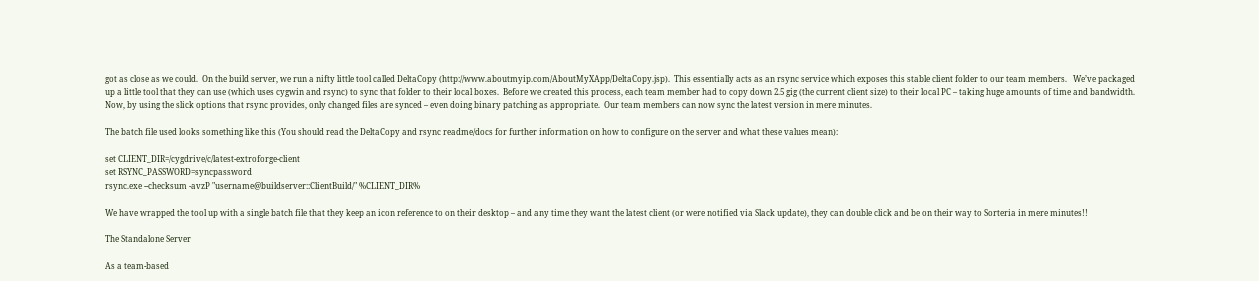got as close as we could.  On the build server, we run a nifty little tool called DeltaCopy (http://www.aboutmyip.com/AboutMyXApp/DeltaCopy.jsp).  This essentially acts as an rsync service which exposes this stable client folder to our team members.   We’ve packaged up a little tool that they can use (which uses cygwin and rsync) to sync that folder to their local boxes.  Before we created this process, each team member had to copy down 2.5 gig (the current client size) to their local PC – taking huge amounts of time and bandwidth.  Now, by using the slick options that rsync provides, only changed files are synced – even doing binary patching as appropriate.  Our team members can now sync the latest version in mere minutes.

The batch file used looks something like this (You should read the DeltaCopy and rsync readme/docs for further information on how to configure on the server and what these values mean):

set CLIENT_DIR=/cygdrive/c/latest-extroforge-client
set RSYNC_PASSWORD=syncpassword
rsync.exe --checksum -avzP "username@buildserver::ClientBuild/" %CLIENT_DIR%

We have wrapped the tool up with a single batch file that they keep an icon reference to on their desktop – and any time they want the latest client (or were notified via Slack update), they can double click and be on their way to Sorteria in mere minutes!!

The Standalone Server

As a team-based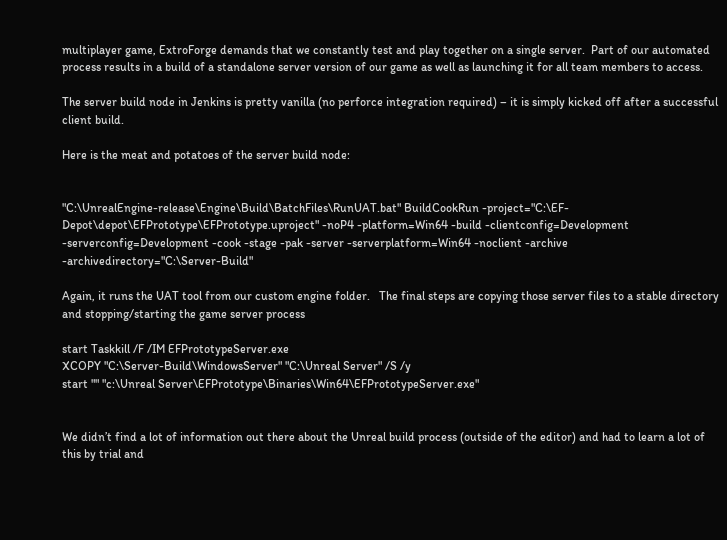multiplayer game, ExtroForge demands that we constantly test and play together on a single server.  Part of our automated process results in a build of a standalone server version of our game as well as launching it for all team members to access.

The server build node in Jenkins is pretty vanilla (no perforce integration required) – it is simply kicked off after a successful client build.

Here is the meat and potatoes of the server build node:


"C:\UnrealEngine-release\Engine\Build\BatchFiles\RunUAT.bat" BuildCookRun -project="C:\EF-Depot\depot\EFPrototype\EFPrototype.uproject" -noP4 -platform=Win64 -build -clientconfig=Development -serverconfig=Development -cook -stage -pak -server -serverplatform=Win64 -noclient -archive -archivedirectory="C:\Server-Build"

Again, it runs the UAT tool from our custom engine folder.   The final steps are copying those server files to a stable directory and stopping/starting the game server process

start Taskkill /F /IM EFPrototypeServer.exe
XCOPY "C:\Server-Build\WindowsServer" "C:\Unreal Server" /S /y
start "" "c:\Unreal Server\EFPrototype\Binaries\Win64\EFPrototypeServer.exe"


We didn’t find a lot of information out there about the Unreal build process (outside of the editor) and had to learn a lot of this by trial and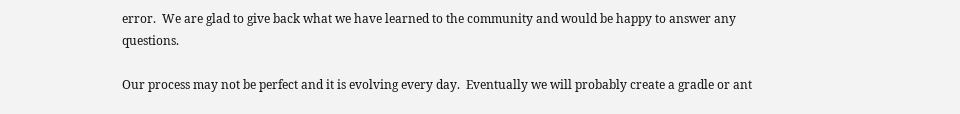error.  We are glad to give back what we have learned to the community and would be happy to answer any questions.

Our process may not be perfect and it is evolving every day.  Eventually we will probably create a gradle or ant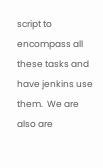script to encompass all these tasks and have jenkins use them.  We are also are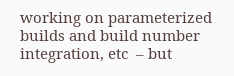working on parameterized builds and build number integration, etc  – but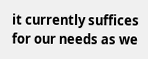it currently suffices for our needs as we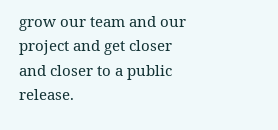grow our team and our project and get closer and closer to a public release.